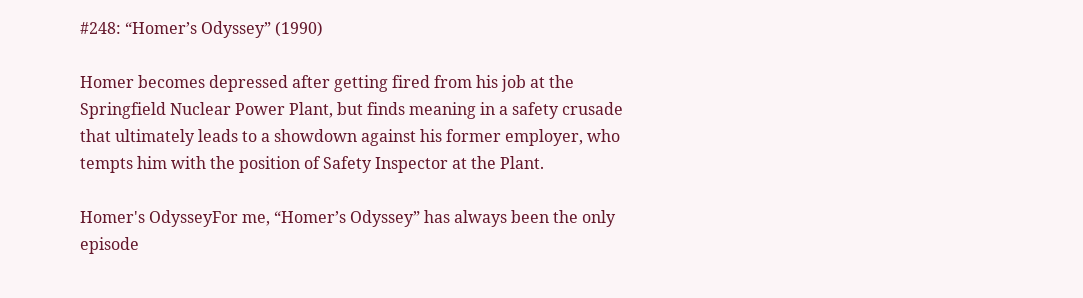#248: “Homer’s Odyssey” (1990)

Homer becomes depressed after getting fired from his job at the Springfield Nuclear Power Plant, but finds meaning in a safety crusade that ultimately leads to a showdown against his former employer, who tempts him with the position of Safety Inspector at the Plant.

Homer's OdysseyFor me, “Homer’s Odyssey” has always been the only episode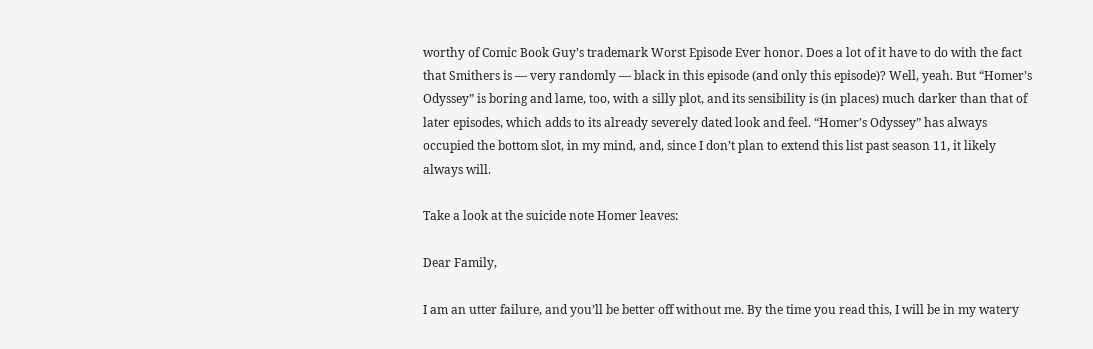worthy of Comic Book Guy’s trademark Worst Episode Ever honor. Does a lot of it have to do with the fact that Smithers is — very randomly — black in this episode (and only this episode)? Well, yeah. But “Homer’s Odyssey” is boring and lame, too, with a silly plot, and its sensibility is (in places) much darker than that of later episodes, which adds to its already severely dated look and feel. “Homer’s Odyssey” has always occupied the bottom slot, in my mind, and, since I don’t plan to extend this list past season 11, it likely always will.

Take a look at the suicide note Homer leaves:

Dear Family,

I am an utter failure, and you’ll be better off without me. By the time you read this, I will be in my watery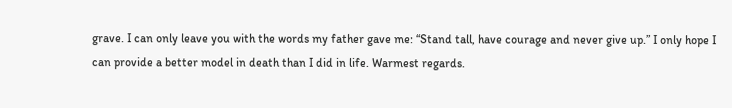grave. I can only leave you with the words my father gave me: “Stand tall, have courage and never give up.” I only hope I can provide a better model in death than I did in life. Warmest regards.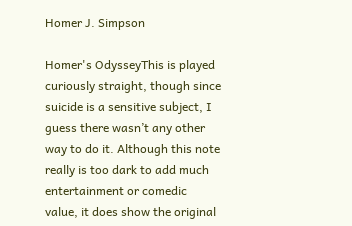Homer J. Simpson

Homer's OdysseyThis is played curiously straight, though since suicide is a sensitive subject, I guess there wasn’t any other way to do it. Although this note really is too dark to add much entertainment or comedic value, it does show the original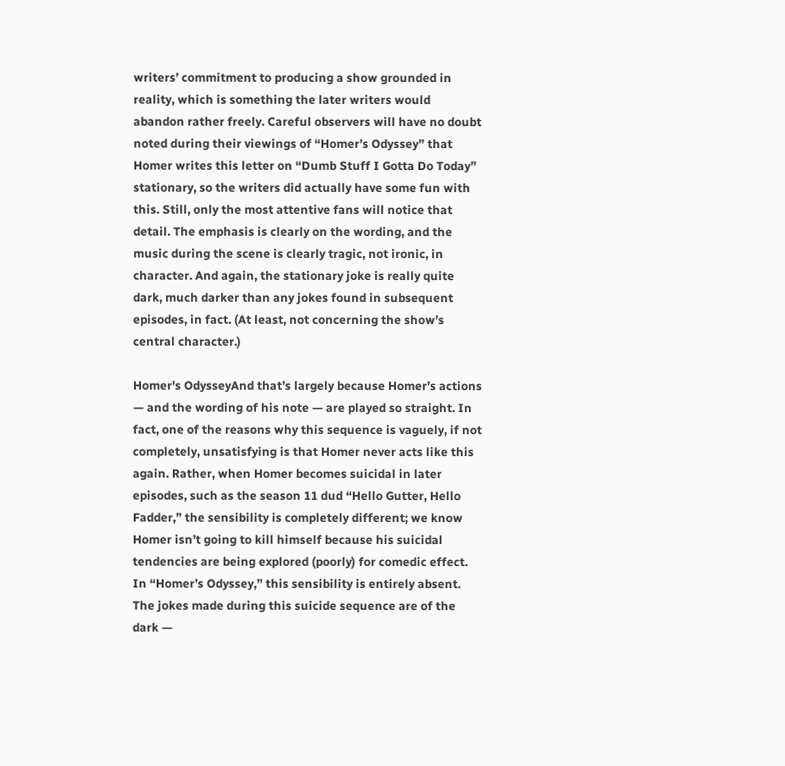writers’ commitment to producing a show grounded in reality, which is something the later writers would abandon rather freely. Careful observers will have no doubt noted during their viewings of “Homer’s Odyssey” that Homer writes this letter on “Dumb Stuff I Gotta Do Today” stationary, so the writers did actually have some fun with this. Still, only the most attentive fans will notice that detail. The emphasis is clearly on the wording, and the music during the scene is clearly tragic, not ironic, in character. And again, the stationary joke is really quite dark, much darker than any jokes found in subsequent episodes, in fact. (At least, not concerning the show’s central character.)

Homer's OdysseyAnd that’s largely because Homer’s actions — and the wording of his note — are played so straight. In fact, one of the reasons why this sequence is vaguely, if not completely, unsatisfying is that Homer never acts like this again. Rather, when Homer becomes suicidal in later episodes, such as the season 11 dud “Hello Gutter, Hello Fadder,” the sensibility is completely different; we know Homer isn’t going to kill himself because his suicidal tendencies are being explored (poorly) for comedic effect. In “Homer’s Odyssey,” this sensibility is entirely absent. The jokes made during this suicide sequence are of the dark —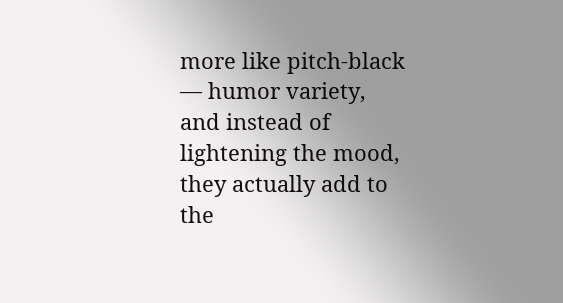more like pitch-black — humor variety, and instead of lightening the mood, they actually add to the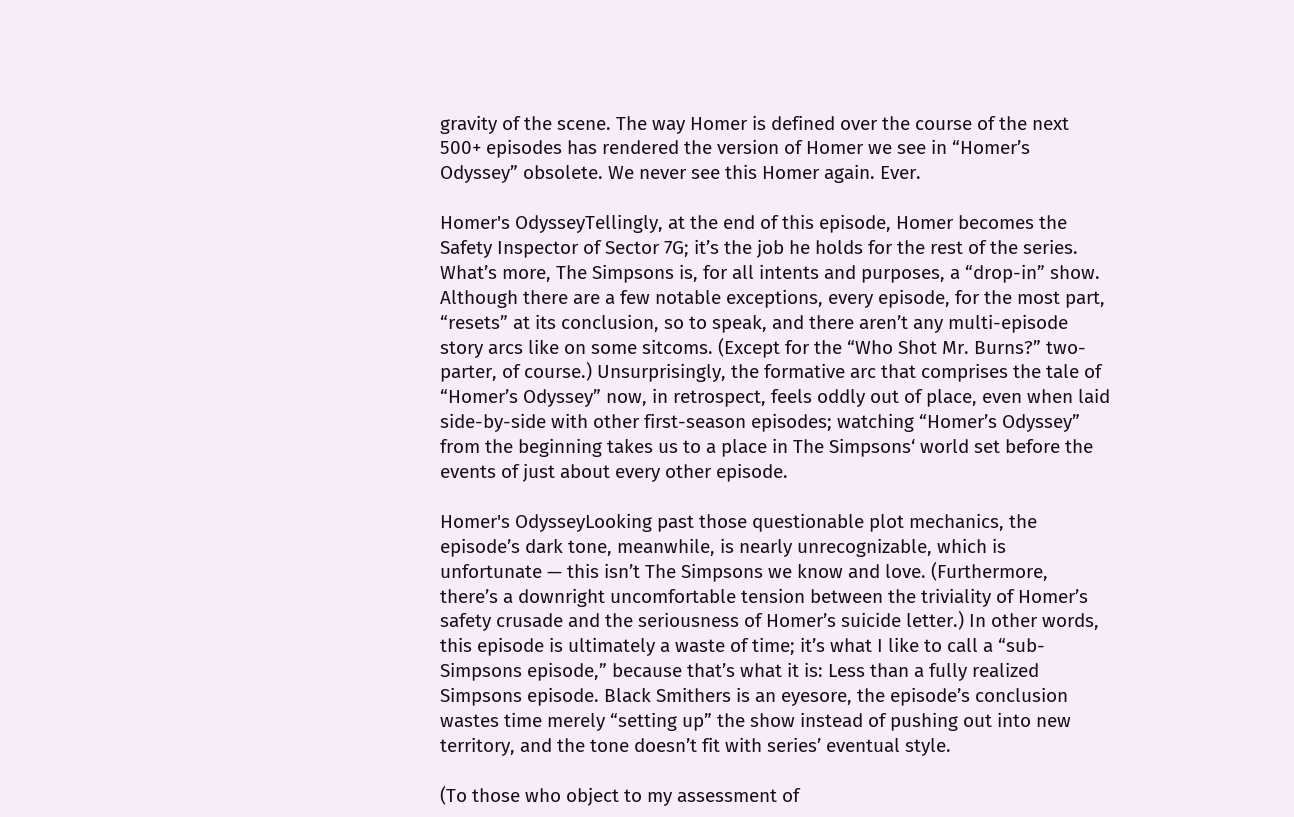gravity of the scene. The way Homer is defined over the course of the next 500+ episodes has rendered the version of Homer we see in “Homer’s Odyssey” obsolete. We never see this Homer again. Ever.

Homer's OdysseyTellingly, at the end of this episode, Homer becomes the Safety Inspector of Sector 7G; it’s the job he holds for the rest of the series. What’s more, The Simpsons is, for all intents and purposes, a “drop-in” show. Although there are a few notable exceptions, every episode, for the most part, “resets” at its conclusion, so to speak, and there aren’t any multi-episode story arcs like on some sitcoms. (Except for the “Who Shot Mr. Burns?” two-parter, of course.) Unsurprisingly, the formative arc that comprises the tale of “Homer’s Odyssey” now, in retrospect, feels oddly out of place, even when laid side-by-side with other first-season episodes; watching “Homer’s Odyssey” from the beginning takes us to a place in The Simpsons‘ world set before the events of just about every other episode.

Homer's OdysseyLooking past those questionable plot mechanics, the episode’s dark tone, meanwhile, is nearly unrecognizable, which is unfortunate — this isn’t The Simpsons we know and love. (Furthermore, there’s a downright uncomfortable tension between the triviality of Homer’s safety crusade and the seriousness of Homer’s suicide letter.) In other words, this episode is ultimately a waste of time; it’s what I like to call a “sub-Simpsons episode,” because that’s what it is: Less than a fully realized Simpsons episode. Black Smithers is an eyesore, the episode’s conclusion wastes time merely “setting up” the show instead of pushing out into new territory, and the tone doesn’t fit with series’ eventual style.

(To those who object to my assessment of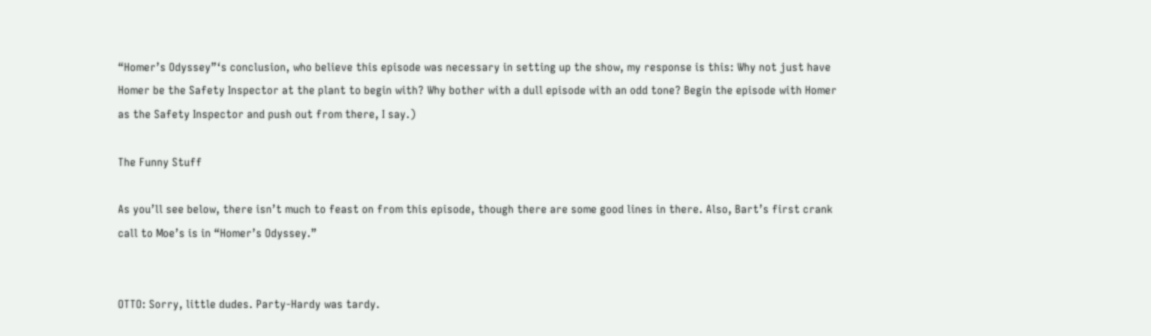“Homer’s Odyssey”‘s conclusion, who believe this episode was necessary in setting up the show, my response is this: Why not just have Homer be the Safety Inspector at the plant to begin with? Why bother with a dull episode with an odd tone? Begin the episode with Homer as the Safety Inspector and push out from there, I say.)

The Funny Stuff

As you’ll see below, there isn’t much to feast on from this episode, though there are some good lines in there. Also, Bart’s first crank call to Moe’s is in “Homer’s Odyssey.”


OTTO: Sorry, little dudes. Party-Hardy was tardy.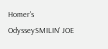Homer's OdysseySMILIN’ JOE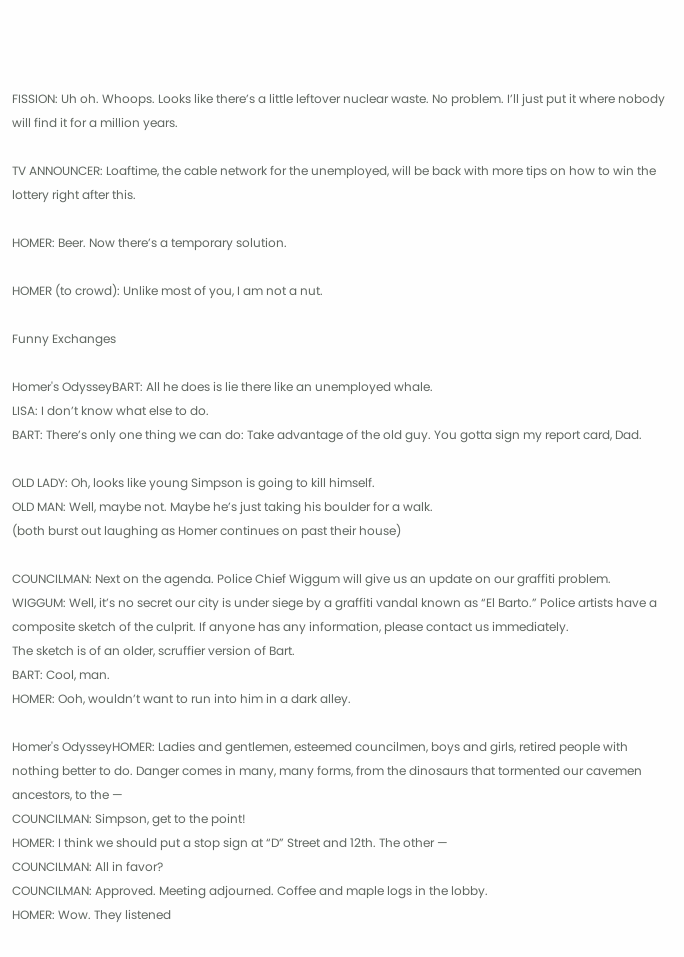FISSION: Uh oh. Whoops. Looks like there’s a little leftover nuclear waste. No problem. I’ll just put it where nobody will find it for a million years.

TV ANNOUNCER: Loaftime, the cable network for the unemployed, will be back with more tips on how to win the lottery right after this.

HOMER: Beer. Now there’s a temporary solution.

HOMER (to crowd): Unlike most of you, I am not a nut.

Funny Exchanges

Homer's OdysseyBART: All he does is lie there like an unemployed whale.
LISA: I don’t know what else to do.
BART: There’s only one thing we can do: Take advantage of the old guy. You gotta sign my report card, Dad.

OLD LADY: Oh, looks like young Simpson is going to kill himself.
OLD MAN: Well, maybe not. Maybe he’s just taking his boulder for a walk.
(both burst out laughing as Homer continues on past their house)

COUNCILMAN: Next on the agenda. Police Chief Wiggum will give us an update on our graffiti problem.
WIGGUM: Well, it’s no secret our city is under siege by a graffiti vandal known as “El Barto.” Police artists have a composite sketch of the culprit. If anyone has any information, please contact us immediately.
The sketch is of an older, scruffier version of Bart.
BART: Cool, man.
HOMER: Ooh, wouldn’t want to run into him in a dark alley.

Homer's OdysseyHOMER: Ladies and gentlemen, esteemed councilmen, boys and girls, retired people with nothing better to do. Danger comes in many, many forms, from the dinosaurs that tormented our cavemen ancestors, to the —
COUNCILMAN: Simpson, get to the point!
HOMER: I think we should put a stop sign at “D” Street and 12th. The other —
COUNCILMAN: All in favor?
COUNCILMAN: Approved. Meeting adjourned. Coffee and maple logs in the lobby.
HOMER: Wow. They listened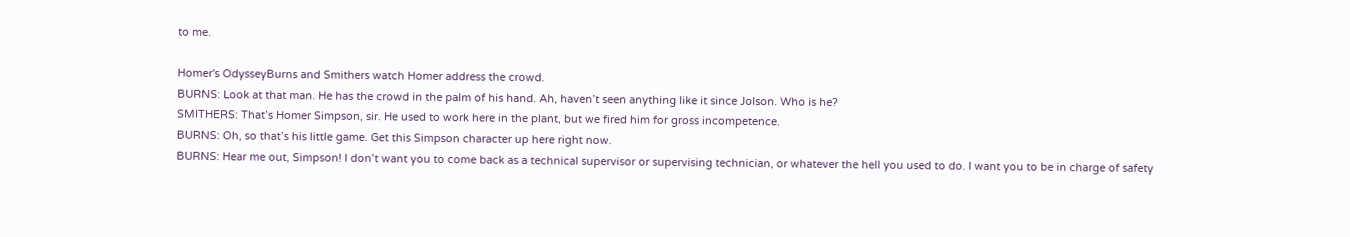to me.

Homer's OdysseyBurns and Smithers watch Homer address the crowd.
BURNS: Look at that man. He has the crowd in the palm of his hand. Ah, haven’t seen anything like it since Jolson. Who is he?
SMITHERS: That’s Homer Simpson, sir. He used to work here in the plant, but we fired him for gross incompetence.
BURNS: Oh, so that’s his little game. Get this Simpson character up here right now.
BURNS: Hear me out, Simpson! I don’t want you to come back as a technical supervisor or supervising technician, or whatever the hell you used to do. I want you to be in charge of safety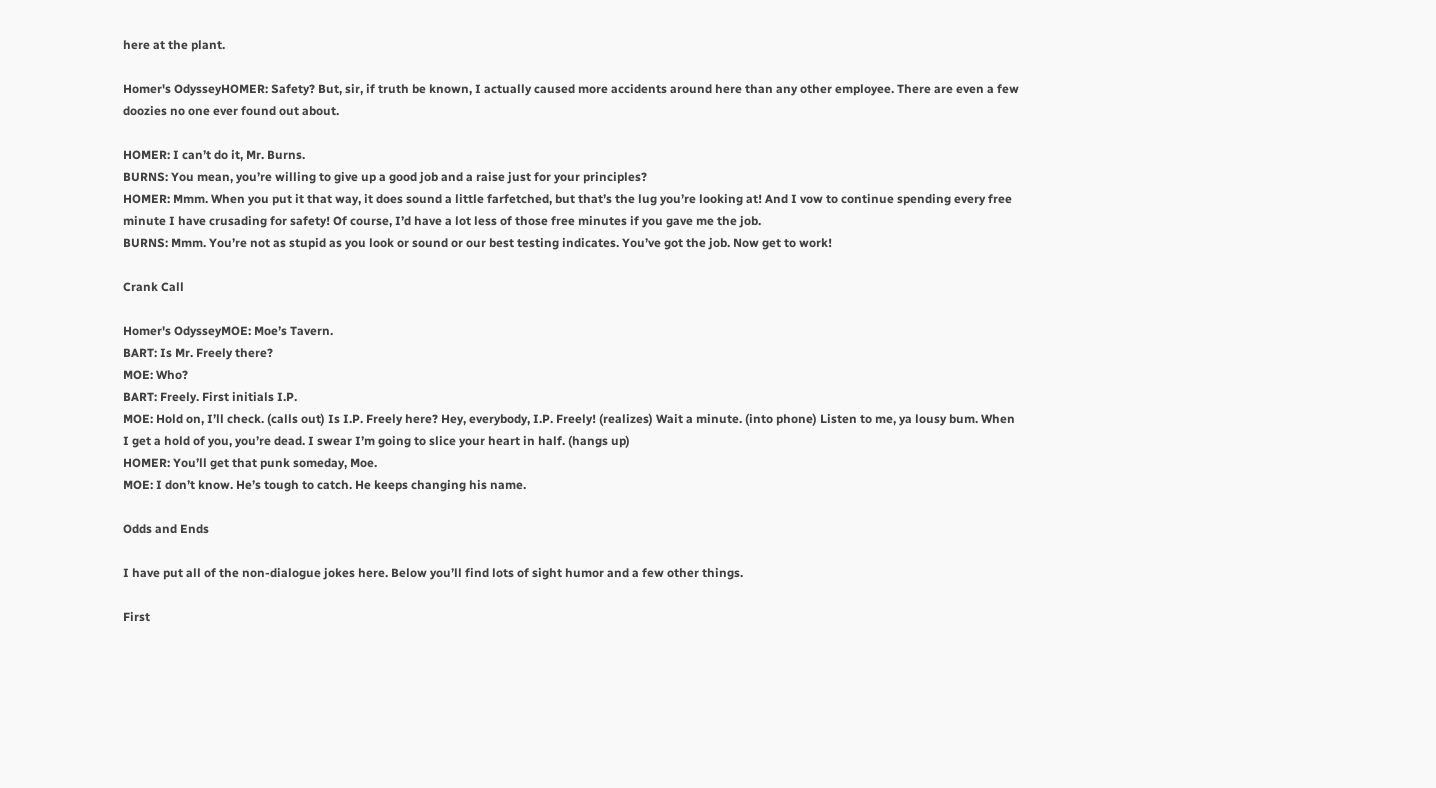here at the plant.

Homer's OdysseyHOMER: Safety? But, sir, if truth be known, I actually caused more accidents around here than any other employee. There are even a few doozies no one ever found out about.

HOMER: I can’t do it, Mr. Burns.
BURNS: You mean, you’re willing to give up a good job and a raise just for your principles?
HOMER: Mmm. When you put it that way, it does sound a little farfetched, but that’s the lug you’re looking at! And I vow to continue spending every free minute I have crusading for safety! Of course, I’d have a lot less of those free minutes if you gave me the job.
BURNS: Mmm. You’re not as stupid as you look or sound or our best testing indicates. You’ve got the job. Now get to work!

Crank Call

Homer's OdysseyMOE: Moe’s Tavern.
BART: Is Mr. Freely there?
MOE: Who?
BART: Freely. First initials I.P.
MOE: Hold on, I’ll check. (calls out) Is I.P. Freely here? Hey, everybody, I.P. Freely! (realizes) Wait a minute. (into phone) Listen to me, ya lousy bum. When I get a hold of you, you’re dead. I swear I’m going to slice your heart in half. (hangs up)
HOMER: You’ll get that punk someday, Moe.
MOE: I don’t know. He’s tough to catch. He keeps changing his name.

Odds and Ends

I have put all of the non-dialogue jokes here. Below you’ll find lots of sight humor and a few other things.

First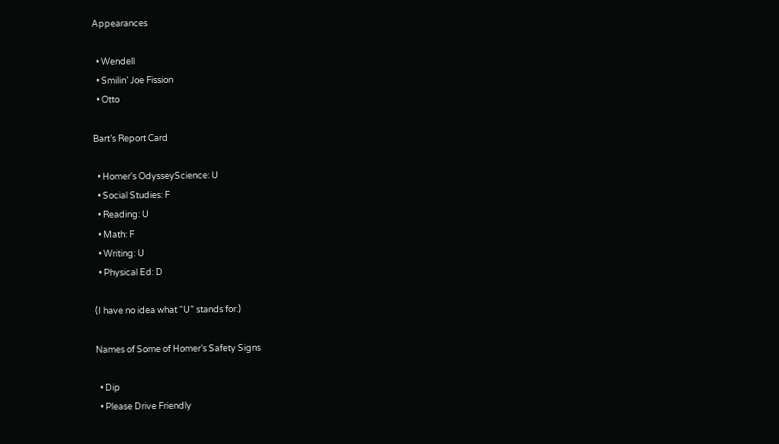Appearances

  • Wendell
  • Smilin’ Joe Fission
  • Otto

Bart’s Report Card

  • Homer's OdysseyScience: U
  • Social Studies: F
  • Reading: U
  • Math: F
  • Writing: U
  • Physical Ed: D

(I have no idea what “U” stands for.)

Names of Some of Homer’s Safety Signs

  • Dip
  • Please Drive Friendly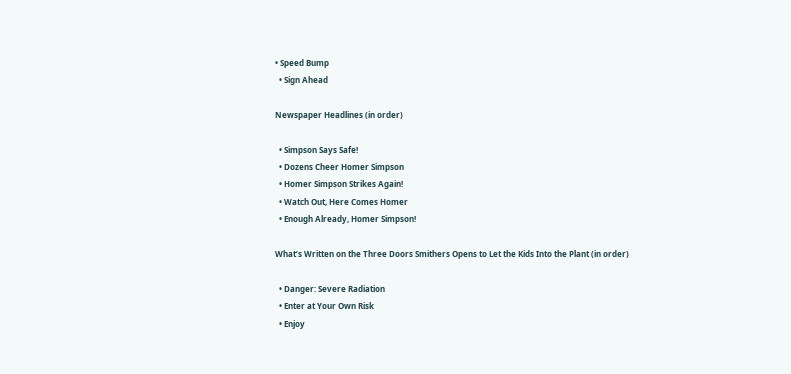• Speed Bump
  • Sign Ahead

Newspaper Headlines (in order)

  • Simpson Says Safe!
  • Dozens Cheer Homer Simpson
  • Homer Simpson Strikes Again!
  • Watch Out, Here Comes Homer
  • Enough Already, Homer Simpson!

What’s Written on the Three Doors Smithers Opens to Let the Kids Into the Plant (in order)

  • Danger: Severe Radiation
  • Enter at Your Own Risk
  • Enjoy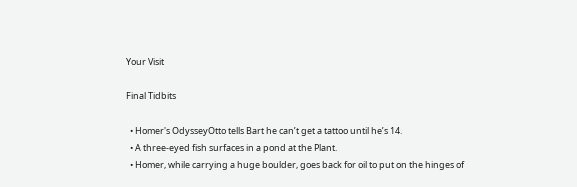Your Visit

Final Tidbits

  • Homer's OdysseyOtto tells Bart he can’t get a tattoo until he’s 14.
  • A three-eyed fish surfaces in a pond at the Plant.
  • Homer, while carrying a huge boulder, goes back for oil to put on the hinges of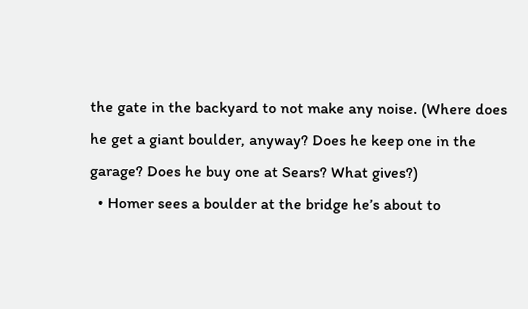the gate in the backyard to not make any noise. (Where does he get a giant boulder, anyway? Does he keep one in the garage? Does he buy one at Sears? What gives?)
  • Homer sees a boulder at the bridge he’s about to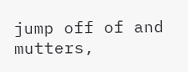jump off of and mutters,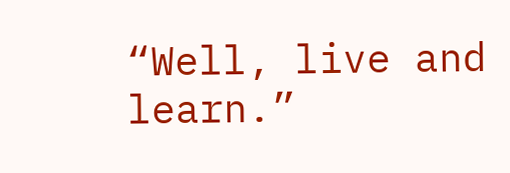“Well, live and learn.”